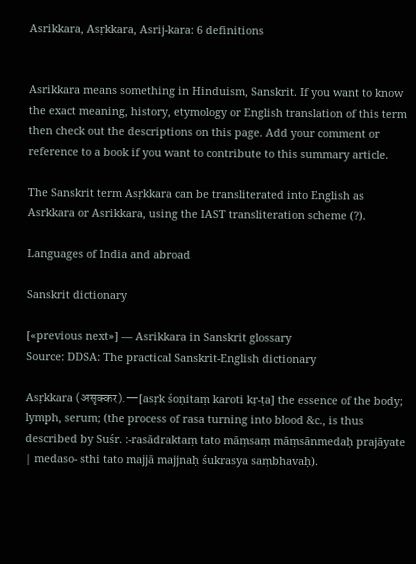Asrikkara, Asṛkkara, Asrij-kara: 6 definitions


Asrikkara means something in Hinduism, Sanskrit. If you want to know the exact meaning, history, etymology or English translation of this term then check out the descriptions on this page. Add your comment or reference to a book if you want to contribute to this summary article.

The Sanskrit term Asṛkkara can be transliterated into English as Asrkkara or Asrikkara, using the IAST transliteration scheme (?).

Languages of India and abroad

Sanskrit dictionary

[«previous next»] — Asrikkara in Sanskrit glossary
Source: DDSA: The practical Sanskrit-English dictionary

Asṛkkara (असृक्कर).—[asṛk śoṇitaṃ karoti kṛ-ṭa] the essence of the body; lymph, serum; (the process of rasa turning into blood &c., is thus described by Suśr. :-rasādraktaṃ tato māṃsaṃ māṃsānmedaḥ prajāyate | medaso- sthi tato majjā majjnaḥ śukrasya saṃbhavaḥ).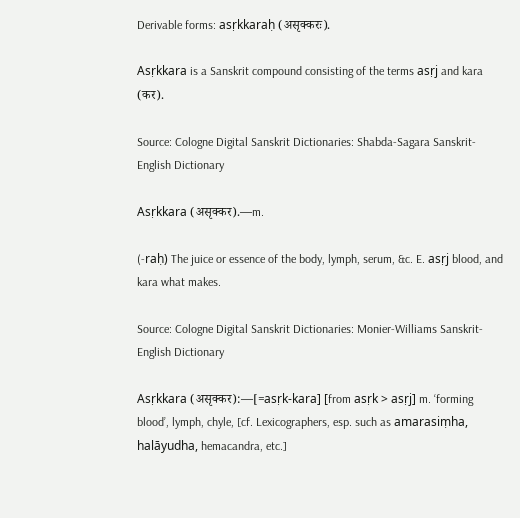Derivable forms: asṛkkaraḥ (असृक्करः).

Asṛkkara is a Sanskrit compound consisting of the terms asṛj and kara (कर).

Source: Cologne Digital Sanskrit Dictionaries: Shabda-Sagara Sanskrit-English Dictionary

Asṛkkara (असृक्कर).—m.

(-raḥ) The juice or essence of the body, lymph, serum, &c. E. asṛj blood, and kara what makes.

Source: Cologne Digital Sanskrit Dictionaries: Monier-Williams Sanskrit-English Dictionary

Asṛkkara (असृक्कर):—[=asṛk-kara] [from asṛk > asṛj] m. ‘forming blood’, lymph, chyle, [cf. Lexicographers, esp. such as amarasiṃha, halāyudha, hemacandra, etc.]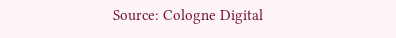Source: Cologne Digital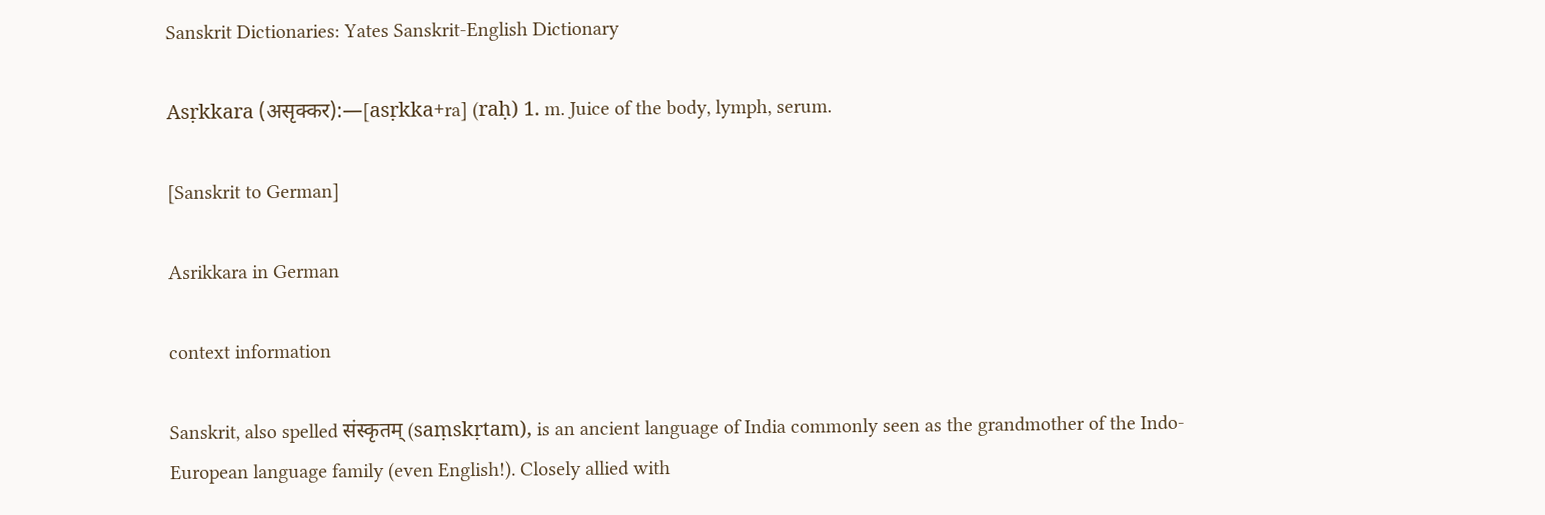Sanskrit Dictionaries: Yates Sanskrit-English Dictionary

Asṛkkara (असृक्कर):—[asṛkka+ra] (raḥ) 1. m. Juice of the body, lymph, serum.

[Sanskrit to German]

Asrikkara in German

context information

Sanskrit, also spelled संस्कृतम् (saṃskṛtam), is an ancient language of India commonly seen as the grandmother of the Indo-European language family (even English!). Closely allied with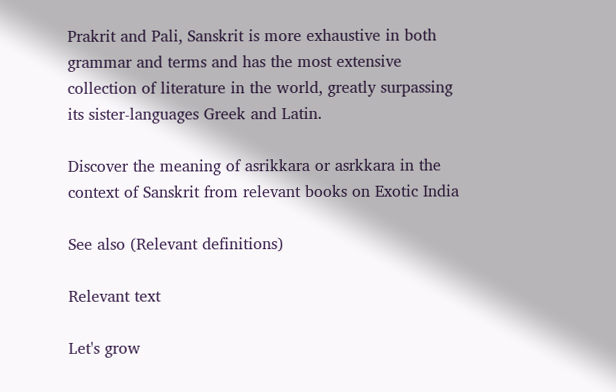Prakrit and Pali, Sanskrit is more exhaustive in both grammar and terms and has the most extensive collection of literature in the world, greatly surpassing its sister-languages Greek and Latin.

Discover the meaning of asrikkara or asrkkara in the context of Sanskrit from relevant books on Exotic India

See also (Relevant definitions)

Relevant text

Let's grow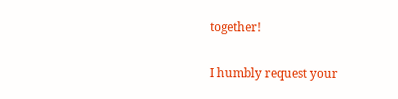together!

I humbly request your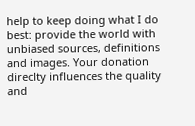help to keep doing what I do best: provide the world with unbiased sources, definitions and images. Your donation direclty influences the quality and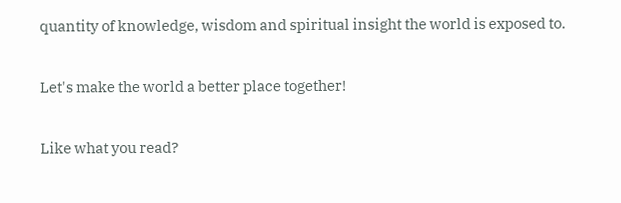quantity of knowledge, wisdom and spiritual insight the world is exposed to.

Let's make the world a better place together!

Like what you read?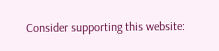Consider supporting this website: